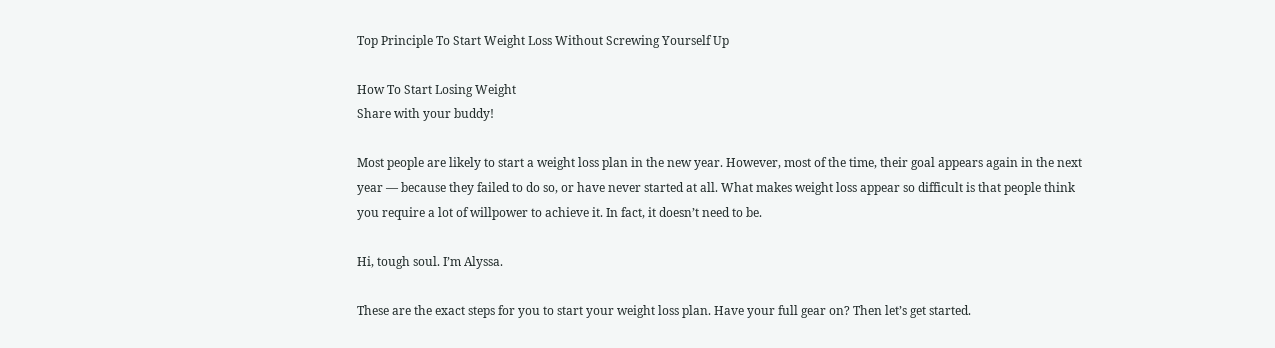Top Principle To Start Weight Loss Without Screwing Yourself Up

How To Start Losing Weight
Share with your buddy!

Most people are likely to start a weight loss plan in the new year. However, most of the time, their goal appears again in the next year — because they failed to do so, or have never started at all. What makes weight loss appear so difficult is that people think you require a lot of willpower to achieve it. In fact, it doesn’t need to be.

Hi, tough soul. I’m Alyssa.

These are the exact steps for you to start your weight loss plan. Have your full gear on? Then let’s get started.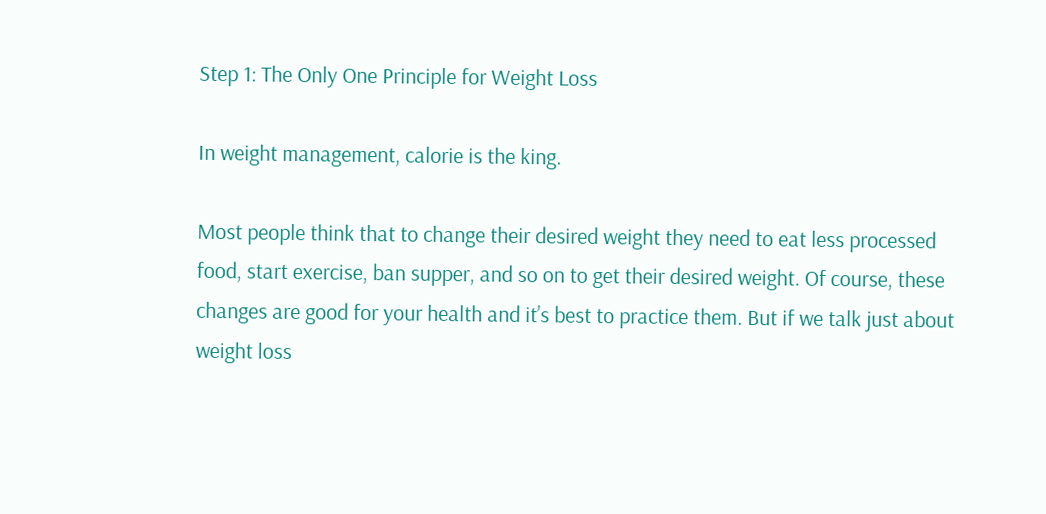Step 1: The Only One Principle for Weight Loss

In weight management, calorie is the king.

Most people think that to change their desired weight they need to eat less processed food, start exercise, ban supper, and so on to get their desired weight. Of course, these changes are good for your health and it’s best to practice them. But if we talk just about weight loss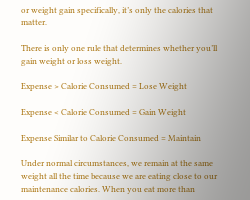or weight gain specifically, it’s only the calories that matter.

There is only one rule that determines whether you’ll gain weight or loss weight.

Expense > Calorie Consumed = Lose Weight

Expense < Calorie Consumed = Gain Weight

Expense Similar to Calorie Consumed = Maintain

Under normal circumstances, we remain at the same weight all the time because we are eating close to our maintenance calories. When you eat more than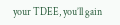your TDEE, you’ll gain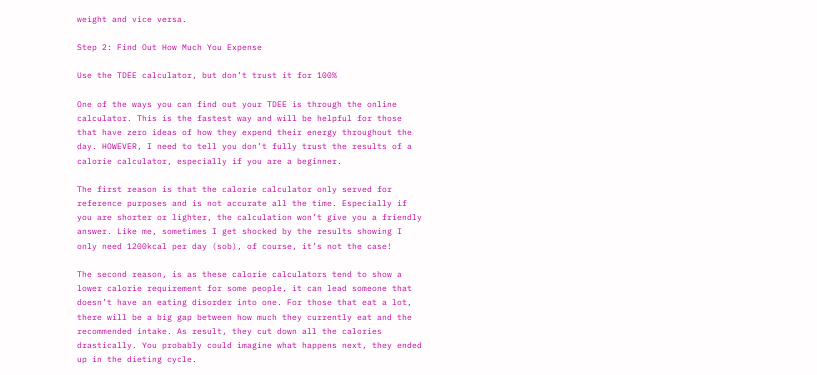weight and vice versa.

Step 2: Find Out How Much You Expense

Use the TDEE calculator, but don’t trust it for 100%

One of the ways you can find out your TDEE is through the online calculator. This is the fastest way and will be helpful for those that have zero ideas of how they expend their energy throughout the day. HOWEVER, I need to tell you don’t fully trust the results of a calorie calculator, especially if you are a beginner.

The first reason is that the calorie calculator only served for reference purposes and is not accurate all the time. Especially if you are shorter or lighter, the calculation won’t give you a friendly answer. Like me, sometimes I get shocked by the results showing I only need 1200kcal per day (sob), of course, it’s not the case!

The second reason, is as these calorie calculators tend to show a lower calorie requirement for some people, it can lead someone that doesn’t have an eating disorder into one. For those that eat a lot, there will be a big gap between how much they currently eat and the recommended intake. As result, they cut down all the calories drastically. You probably could imagine what happens next, they ended up in the dieting cycle.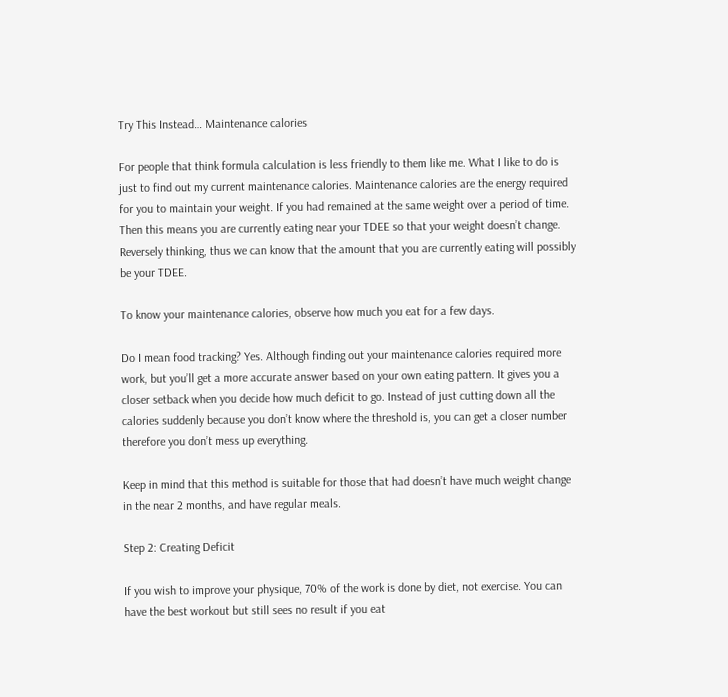Try This Instead… Maintenance calories

For people that think formula calculation is less friendly to them like me. What I like to do is just to find out my current maintenance calories. Maintenance calories are the energy required for you to maintain your weight. If you had remained at the same weight over a period of time. Then this means you are currently eating near your TDEE so that your weight doesn’t change. Reversely thinking, thus we can know that the amount that you are currently eating will possibly be your TDEE.

To know your maintenance calories, observe how much you eat for a few days.

Do I mean food tracking? Yes. Although finding out your maintenance calories required more work, but you’ll get a more accurate answer based on your own eating pattern. It gives you a closer setback when you decide how much deficit to go. Instead of just cutting down all the calories suddenly because you don’t know where the threshold is, you can get a closer number therefore you don’t mess up everything.

Keep in mind that this method is suitable for those that had doesn’t have much weight change in the near 2 months, and have regular meals.

Step 2: Creating Deficit

If you wish to improve your physique, 70% of the work is done by diet, not exercise. You can have the best workout but still sees no result if you eat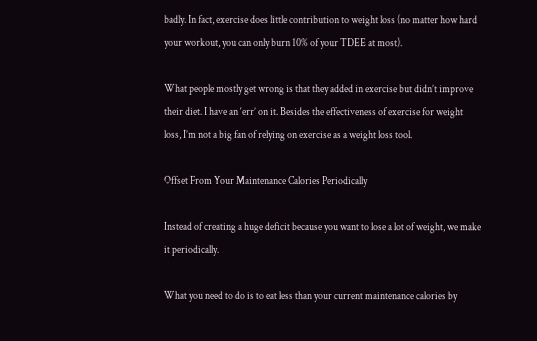badly. In fact, exercise does little contribution to weight loss (no matter how hard your workout, you can only burn 10% of your TDEE at most).

What people mostly get wrong is that they added in exercise but didn’t improve their diet. I have an ‘err’ on it. Besides the effectiveness of exercise for weight loss, I’m not a big fan of relying on exercise as a weight loss tool.

Offset From Your Maintenance Calories Periodically

Instead of creating a huge deficit because you want to lose a lot of weight, we make it periodically.

What you need to do is to eat less than your current maintenance calories by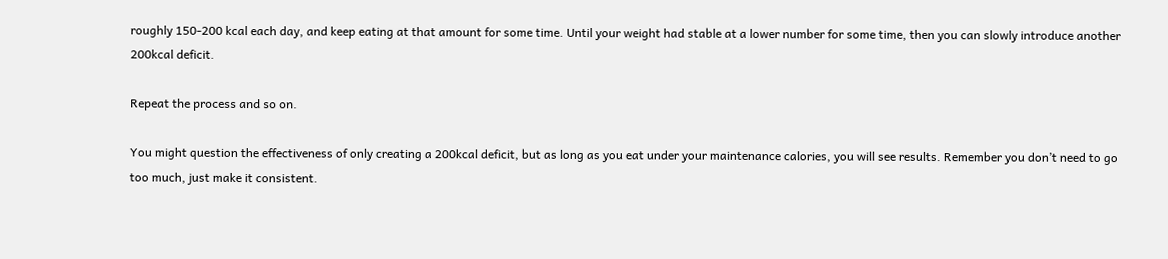roughly 150-200 kcal each day, and keep eating at that amount for some time. Until your weight had stable at a lower number for some time, then you can slowly introduce another 200kcal deficit.

Repeat the process and so on.

You might question the effectiveness of only creating a 200kcal deficit, but as long as you eat under your maintenance calories, you will see results. Remember you don’t need to go too much, just make it consistent.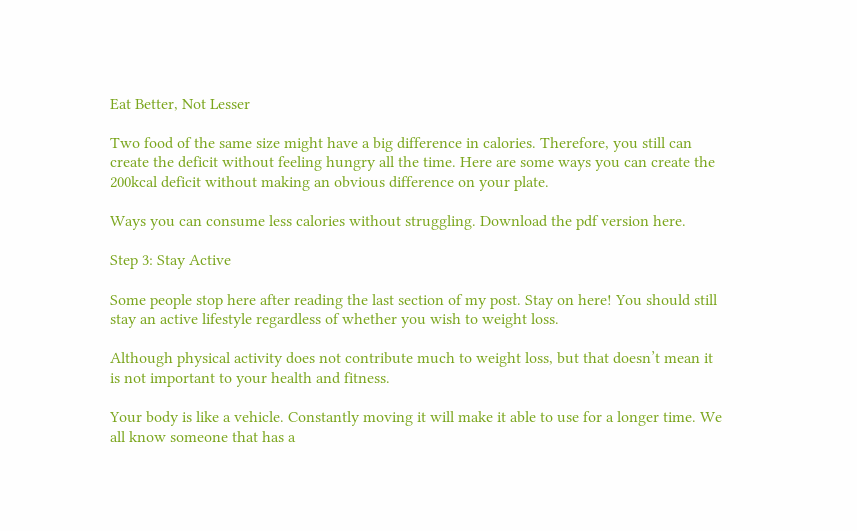Eat Better, Not Lesser

Two food of the same size might have a big difference in calories. Therefore, you still can create the deficit without feeling hungry all the time. Here are some ways you can create the 200kcal deficit without making an obvious difference on your plate.

Ways you can consume less calories without struggling. Download the pdf version here.

Step 3: Stay Active

Some people stop here after reading the last section of my post. Stay on here! You should still stay an active lifestyle regardless of whether you wish to weight loss.

Although physical activity does not contribute much to weight loss, but that doesn’t mean it is not important to your health and fitness.

Your body is like a vehicle. Constantly moving it will make it able to use for a longer time. We all know someone that has a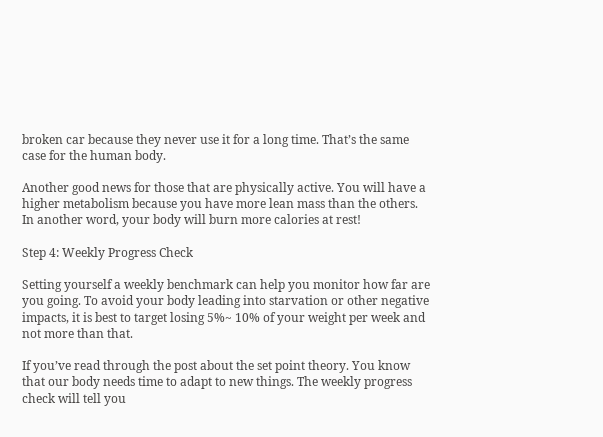broken car because they never use it for a long time. That’s the same case for the human body.

Another good news for those that are physically active. You will have a higher metabolism because you have more lean mass than the others. In another word, your body will burn more calories at rest!

Step 4: Weekly Progress Check

Setting yourself a weekly benchmark can help you monitor how far are you going. To avoid your body leading into starvation or other negative impacts, it is best to target losing 5%~ 10% of your weight per week and not more than that.

If you’ve read through the post about the set point theory. You know that our body needs time to adapt to new things. The weekly progress check will tell you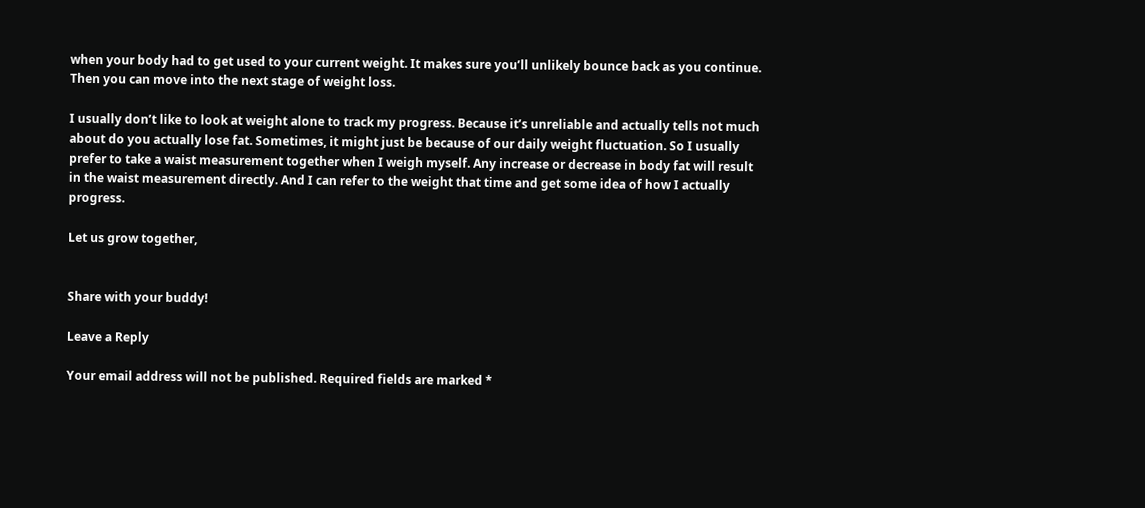when your body had to get used to your current weight. It makes sure you’ll unlikely bounce back as you continue. Then you can move into the next stage of weight loss.

I usually don’t like to look at weight alone to track my progress. Because it’s unreliable and actually tells not much about do you actually lose fat. Sometimes, it might just be because of our daily weight fluctuation. So I usually prefer to take a waist measurement together when I weigh myself. Any increase or decrease in body fat will result in the waist measurement directly. And I can refer to the weight that time and get some idea of how I actually progress.

Let us grow together,


Share with your buddy!

Leave a Reply

Your email address will not be published. Required fields are marked *